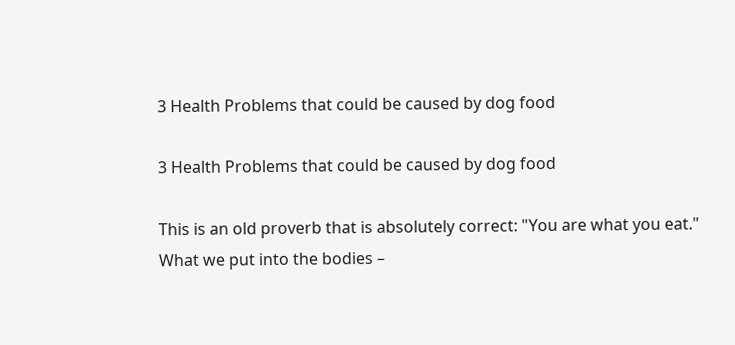3 Health Problems that could be caused by dog food

3 Health Problems that could be caused by dog food

This is an old proverb that is absolutely correct: "You are what you eat." What we put into the bodies –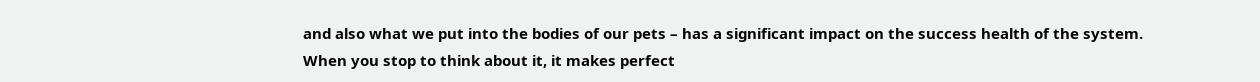and also what we put into the bodies of our pets – has a significant impact on the success health of the system. When you stop to think about it, it makes perfect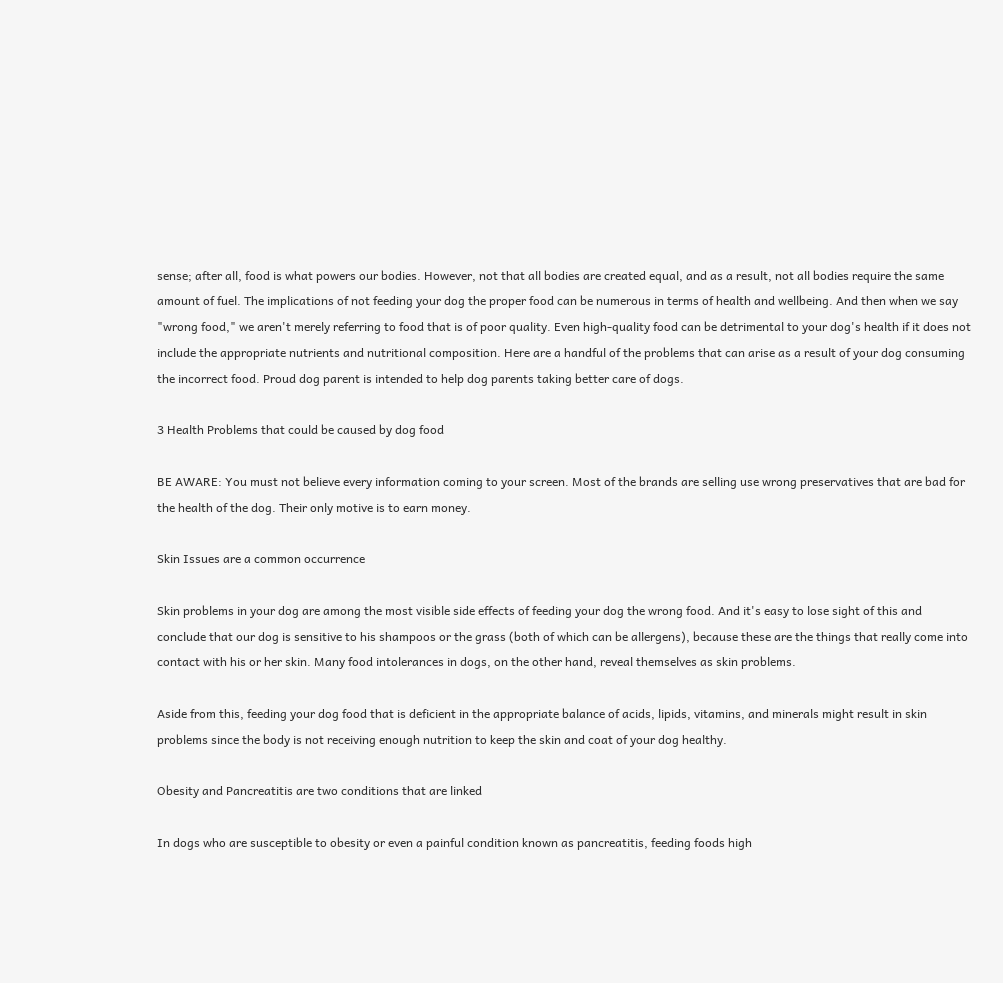sense; after all, food is what powers our bodies. However, not that all bodies are created equal, and as a result, not all bodies require the same amount of fuel. The implications of not feeding your dog the proper food can be numerous in terms of health and wellbeing. And then when we say "wrong food," we aren't merely referring to food that is of poor quality. Even high-quality food can be detrimental to your dog's health if it does not include the appropriate nutrients and nutritional composition. Here are a handful of the problems that can arise as a result of your dog consuming the incorrect food. Proud dog parent is intended to help dog parents taking better care of dogs.

3 Health Problems that could be caused by dog food

BE AWARE: You must not believe every information coming to your screen. Most of the brands are selling use wrong preservatives that are bad for the health of the dog. Their only motive is to earn money.

Skin Issues are a common occurrence

Skin problems in your dog are among the most visible side effects of feeding your dog the wrong food. And it's easy to lose sight of this and conclude that our dog is sensitive to his shampoos or the grass (both of which can be allergens), because these are the things that really come into contact with his or her skin. Many food intolerances in dogs, on the other hand, reveal themselves as skin problems.

Aside from this, feeding your dog food that is deficient in the appropriate balance of acids, lipids, vitamins, and minerals might result in skin problems since the body is not receiving enough nutrition to keep the skin and coat of your dog healthy.

Obesity and Pancreatitis are two conditions that are linked

In dogs who are susceptible to obesity or even a painful condition known as pancreatitis, feeding foods high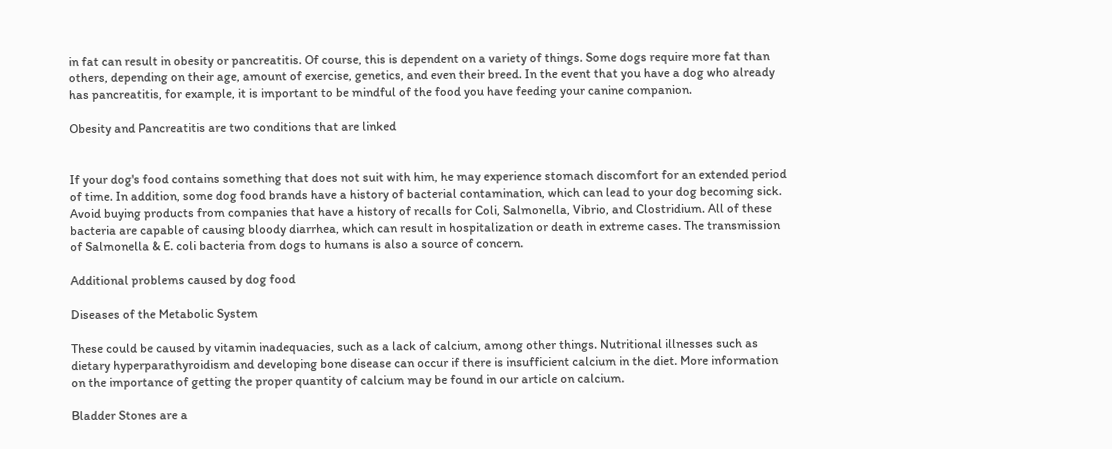in fat can result in obesity or pancreatitis. Of course, this is dependent on a variety of things. Some dogs require more fat than others, depending on their age, amount of exercise, genetics, and even their breed. In the event that you have a dog who already has pancreatitis, for example, it is important to be mindful of the food you have feeding your canine companion.

Obesity and Pancreatitis are two conditions that are linked


If your dog's food contains something that does not suit with him, he may experience stomach discomfort for an extended period of time. In addition, some dog food brands have a history of bacterial contamination, which can lead to your dog becoming sick. Avoid buying products from companies that have a history of recalls for Coli, Salmonella, Vibrio, and Clostridium. All of these bacteria are capable of causing bloody diarrhea, which can result in hospitalization or death in extreme cases. The transmission of Salmonella & E. coli bacteria from dogs to humans is also a source of concern.

Additional problems caused by dog food

Diseases of the Metabolic System

These could be caused by vitamin inadequacies, such as a lack of calcium, among other things. Nutritional illnesses such as dietary hyperparathyroidism and developing bone disease can occur if there is insufficient calcium in the diet. More information on the importance of getting the proper quantity of calcium may be found in our article on calcium.

Bladder Stones are a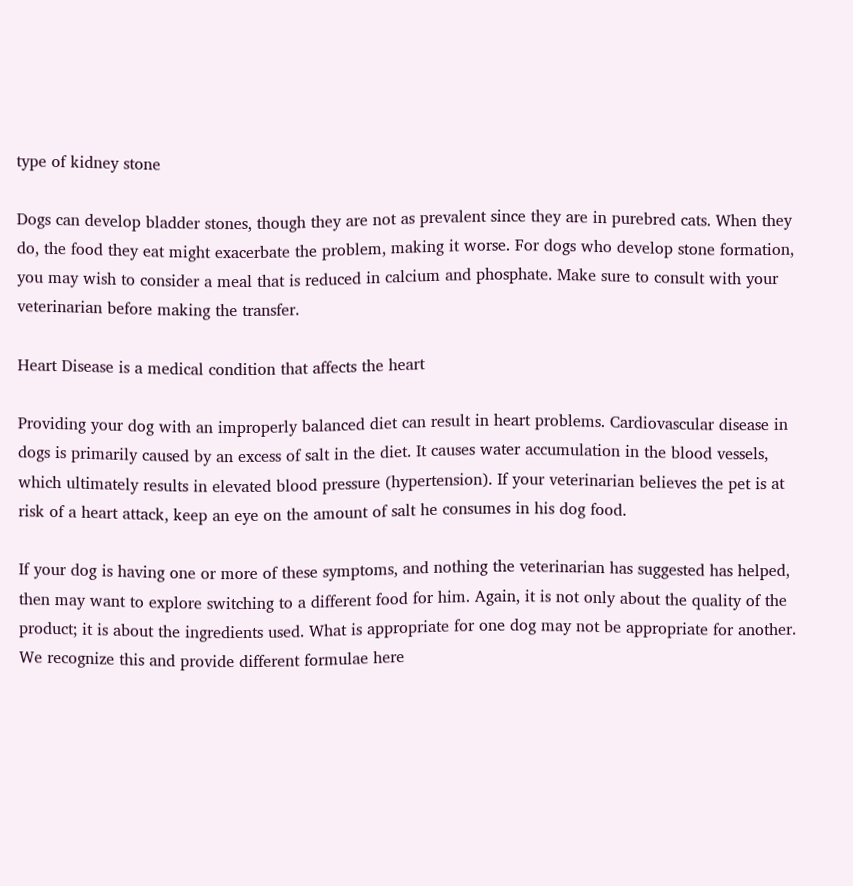type of kidney stone

Dogs can develop bladder stones, though they are not as prevalent since they are in purebred cats. When they do, the food they eat might exacerbate the problem, making it worse. For dogs who develop stone formation, you may wish to consider a meal that is reduced in calcium and phosphate. Make sure to consult with your veterinarian before making the transfer.

Heart Disease is a medical condition that affects the heart

Providing your dog with an improperly balanced diet can result in heart problems. Cardiovascular disease in dogs is primarily caused by an excess of salt in the diet. It causes water accumulation in the blood vessels, which ultimately results in elevated blood pressure (hypertension). If your veterinarian believes the pet is at risk of a heart attack, keep an eye on the amount of salt he consumes in his dog food.

If your dog is having one or more of these symptoms, and nothing the veterinarian has suggested has helped, then may want to explore switching to a different food for him. Again, it is not only about the quality of the product; it is about the ingredients used. What is appropriate for one dog may not be appropriate for another. We recognize this and provide different formulae here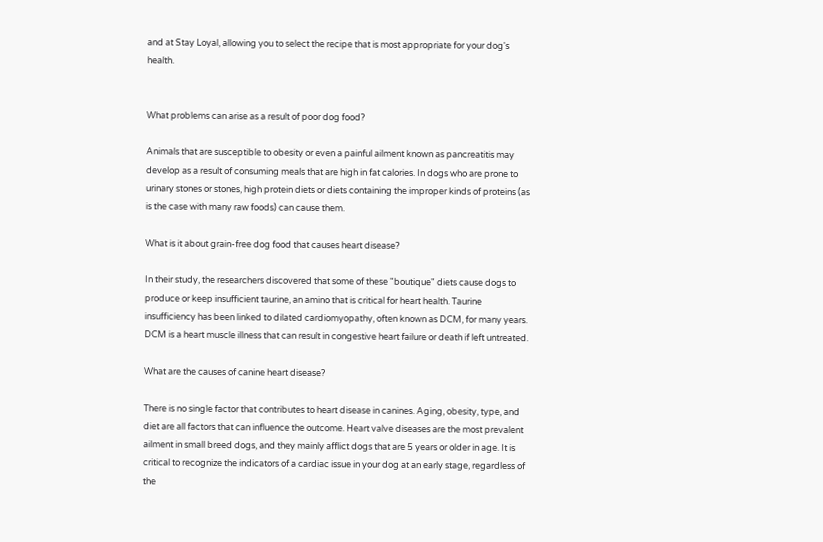and at Stay Loyal, allowing you to select the recipe that is most appropriate for your dog's health.


What problems can arise as a result of poor dog food?

Animals that are susceptible to obesity or even a painful ailment known as pancreatitis may develop as a result of consuming meals that are high in fat calories. In dogs who are prone to urinary stones or stones, high protein diets or diets containing the improper kinds of proteins (as is the case with many raw foods) can cause them.

What is it about grain-free dog food that causes heart disease?

In their study, the researchers discovered that some of these "boutique" diets cause dogs to produce or keep insufficient taurine, an amino that is critical for heart health. Taurine insufficiency has been linked to dilated cardiomyopathy, often known as DCM, for many years. DCM is a heart muscle illness that can result in congestive heart failure or death if left untreated.

What are the causes of canine heart disease?

There is no single factor that contributes to heart disease in canines. Aging, obesity, type, and diet are all factors that can influence the outcome. Heart valve diseases are the most prevalent ailment in small breed dogs, and they mainly afflict dogs that are 5 years or older in age. It is critical to recognize the indicators of a cardiac issue in your dog at an early stage, regardless of the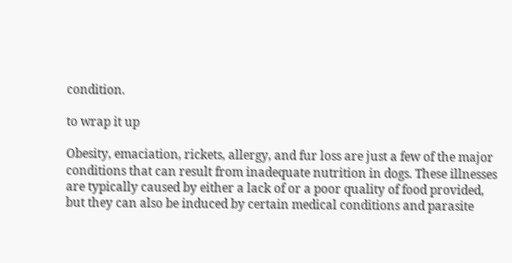condition.

to wrap it up

Obesity, emaciation, rickets, allergy, and fur loss are just a few of the major conditions that can result from inadequate nutrition in dogs. These illnesses are typically caused by either a lack of or a poor quality of food provided, but they can also be induced by certain medical conditions and parasite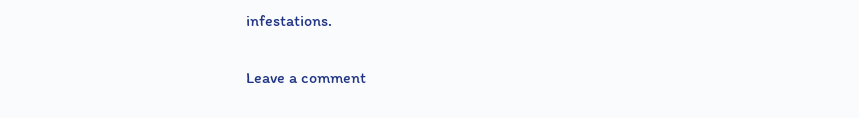infestations.

Leave a comment